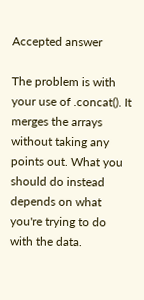Accepted answer

The problem is with your use of .concat(). It merges the arrays without taking any points out. What you should do instead depends on what you're trying to do with the data.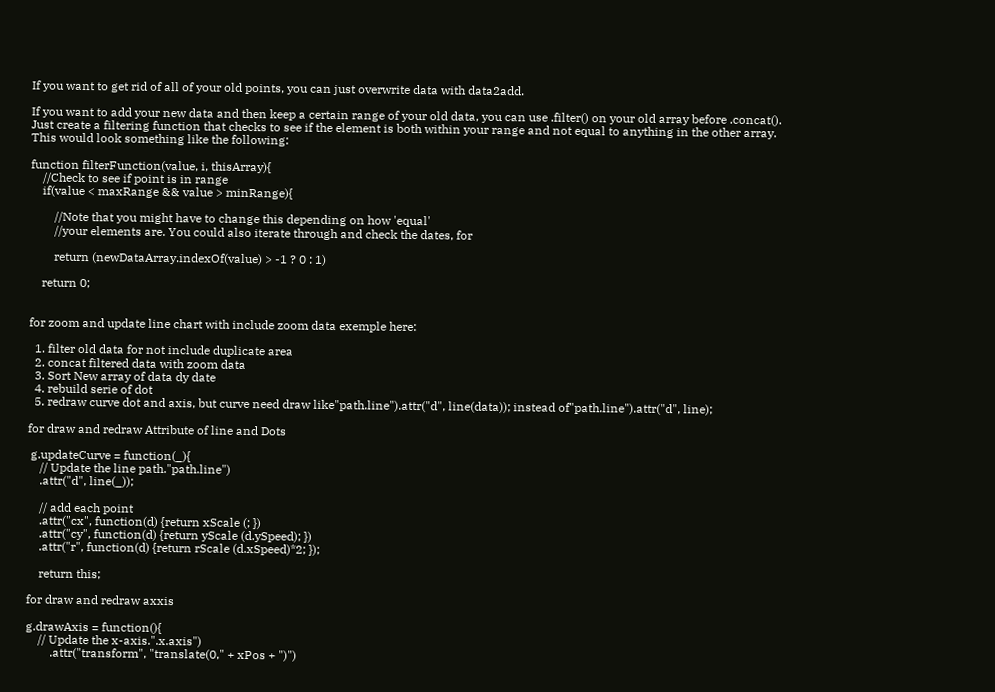If you want to get rid of all of your old points, you can just overwrite data with data2add.

If you want to add your new data and then keep a certain range of your old data, you can use .filter() on your old array before .concat(). Just create a filtering function that checks to see if the element is both within your range and not equal to anything in the other array. This would look something like the following:

function filterFunction(value, i, thisArray){
    //Check to see if point is in range
    if(value < maxRange && value > minRange){

        //Note that you might have to change this depending on how 'equal'
        //your elements are. You could also iterate through and check the dates, for

        return (newDataArray.indexOf(value) > -1 ? 0 : 1)

    return 0;


for zoom and update line chart with include zoom data exemple here:

  1. filter old data for not include duplicate area
  2. concat filtered data with zoom data
  3. Sort New array of data dy date
  4. rebuild serie of dot
  5. redraw curve dot and axis, but curve need draw like"path.line").attr("d", line(data)); instead of"path.line").attr("d", line);

for draw and redraw Attribute of line and Dots

 g.updateCurve = function(_){
    // Update the line path."path.line")
    .attr("d", line(_));

    // add each point
    .attr("cx", function(d) {return xScale (; })
    .attr("cy", function(d) {return yScale (d.ySpeed); })
    .attr("r", function(d) {return rScale (d.xSpeed)*2; });

    return this;

for draw and redraw axxis

g.drawAxis = function(){
    // Update the x-axis.".x.axis")
        .attr("transform", "translate(0," + xPos + ")")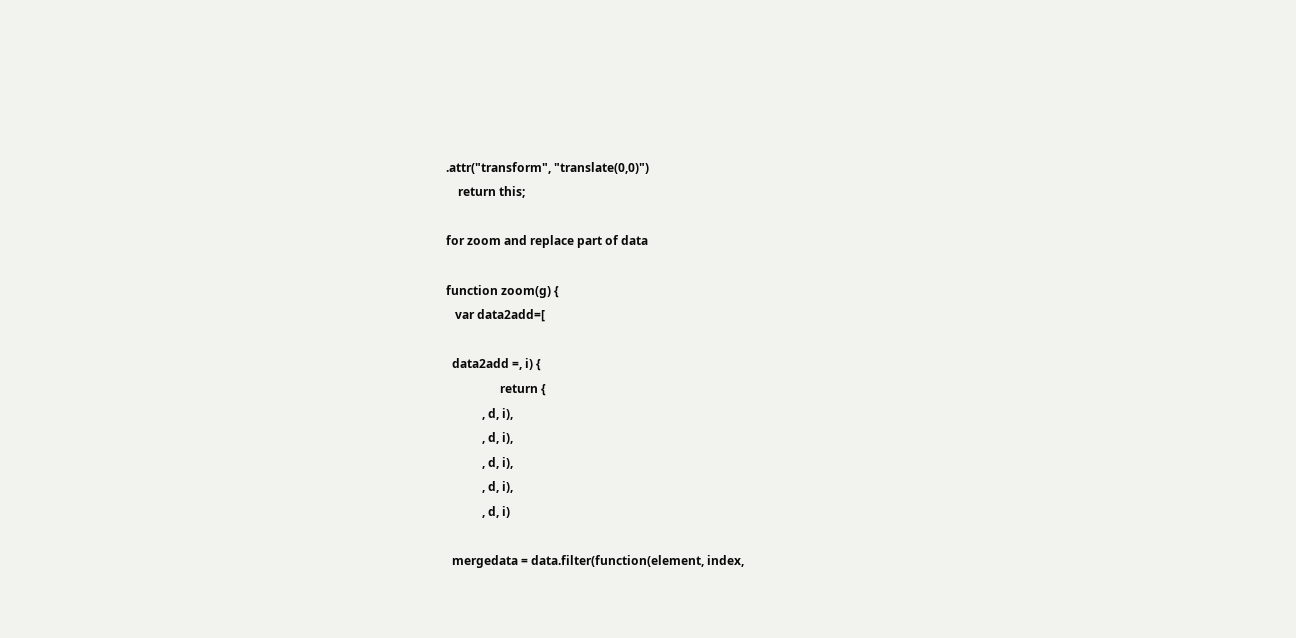.attr("transform", "translate(0,0)")
    return this;

for zoom and replace part of data

function zoom(g) {
   var data2add=[

  data2add =, i) {
                  return {
            , d, i),
            , d, i),
            , d, i),
            , d, i),
            , d, i)

  mergedata = data.filter(function(element, index,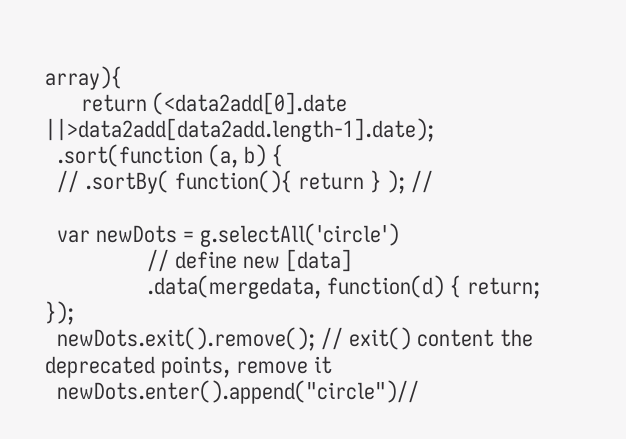array){
      return (<data2add[0].date ||>data2add[data2add.length-1].date);
  .sort(function (a, b) {
  // .sortBy( function(){ return } ); //

  var newDots = g.selectAll('circle')
                 // define new [data]
                 .data(mergedata, function(d) { return; });
  newDots.exit().remove(); // exit() content the deprecated points, remove it
  newDots.enter().append("circle")//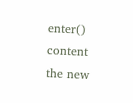enter() content the new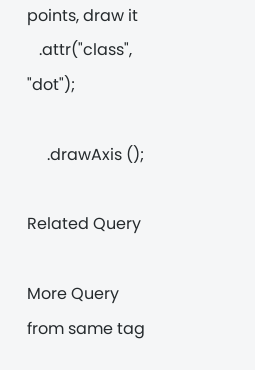points, draw it
   .attr("class", "dot");

     .drawAxis ();

Related Query

More Query from same tag